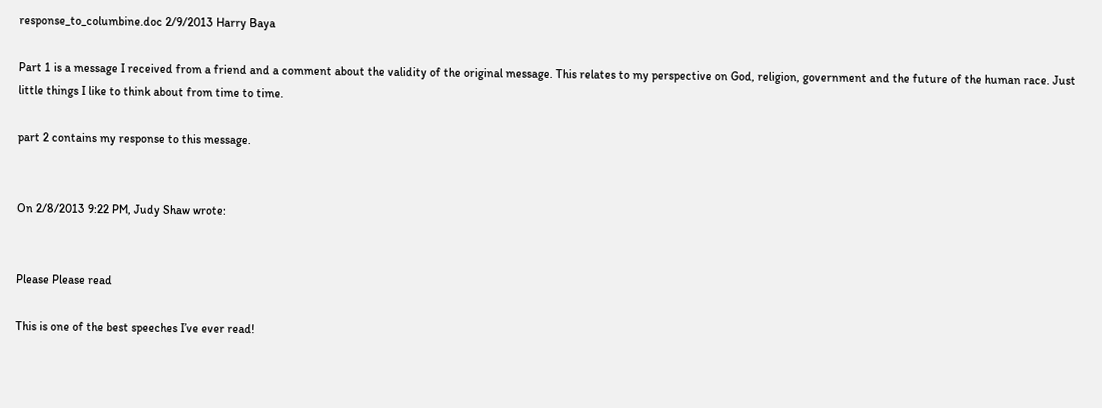response_to_columbine.doc 2/9/2013 Harry Baya

Part 1 is a message I received from a friend and a comment about the validity of the original message. This relates to my perspective on God, religion, government and the future of the human race. Just little things I like to think about from time to time.

part 2 contains my response to this message.


On 2/8/2013 9:22 PM, Judy Shaw wrote:


Please Please read

This is one of the best speeches I’ve ever read!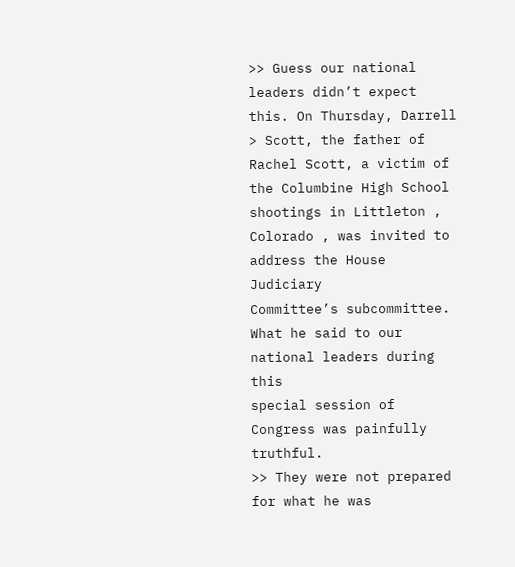>> Guess our national leaders didn’t expect this. On Thursday, Darrell
> Scott, the father of Rachel Scott, a victim of the Columbine High School
shootings in Littleton , Colorado , was invited to address the House Judiciary
Committee’s subcommittee. What he said to our national leaders during this
special session of Congress was painfully truthful.
>> They were not prepared for what he was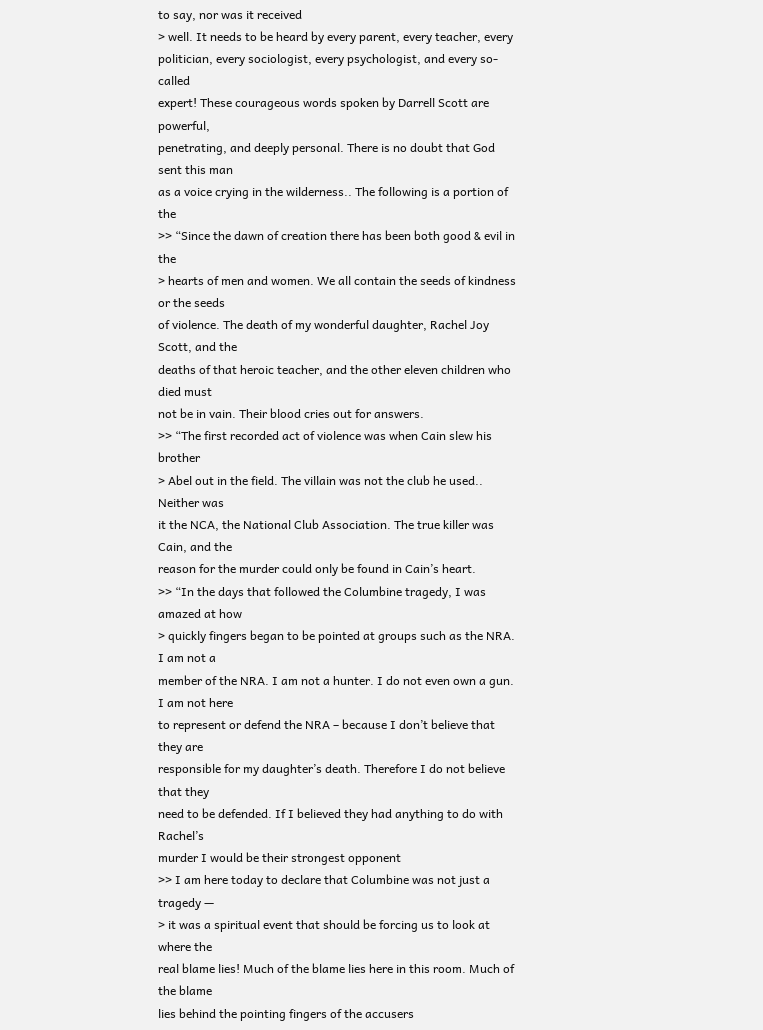to say, nor was it received
> well. It needs to be heard by every parent, every teacher, every
politician, every sociologist, every psychologist, and every so-called
expert! These courageous words spoken by Darrell Scott are powerful,
penetrating, and deeply personal. There is no doubt that God sent this man
as a voice crying in the wilderness.. The following is a portion of the
>> “Since the dawn of creation there has been both good & evil in the
> hearts of men and women. We all contain the seeds of kindness or the seeds
of violence. The death of my wonderful daughter, Rachel Joy Scott, and the
deaths of that heroic teacher, and the other eleven children who died must
not be in vain. Their blood cries out for answers.
>> “The first recorded act of violence was when Cain slew his brother
> Abel out in the field. The villain was not the club he used.. Neither was
it the NCA, the National Club Association. The true killer was Cain, and the
reason for the murder could only be found in Cain’s heart.
>> “In the days that followed the Columbine tragedy, I was amazed at how
> quickly fingers began to be pointed at groups such as the NRA. I am not a
member of the NRA. I am not a hunter. I do not even own a gun. I am not here
to represent or defend the NRA – because I don’t believe that they are
responsible for my daughter’s death. Therefore I do not believe that they
need to be defended. If I believed they had anything to do with Rachel’s
murder I would be their strongest opponent
>> I am here today to declare that Columbine was not just a tragedy —
> it was a spiritual event that should be forcing us to look at where the
real blame lies! Much of the blame lies here in this room. Much of the blame
lies behind the pointing fingers of the accusers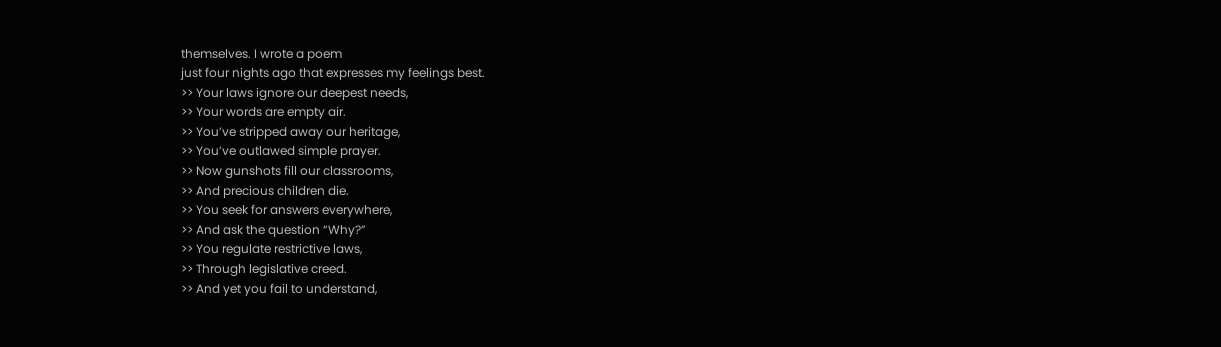themselves. I wrote a poem
just four nights ago that expresses my feelings best.
>> Your laws ignore our deepest needs,
>> Your words are empty air.
>> You’ve stripped away our heritage,
>> You’ve outlawed simple prayer.
>> Now gunshots fill our classrooms,
>> And precious children die.
>> You seek for answers everywhere,
>> And ask the question “Why?”
>> You regulate restrictive laws,
>> Through legislative creed.
>> And yet you fail to understand,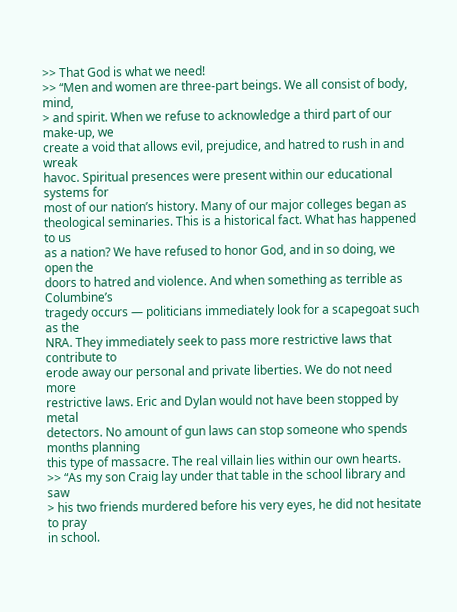>> That God is what we need!
>> “Men and women are three-part beings. We all consist of body, mind,
> and spirit. When we refuse to acknowledge a third part of our make-up, we
create a void that allows evil, prejudice, and hatred to rush in and wreak
havoc. Spiritual presences were present within our educational systems for
most of our nation’s history. Many of our major colleges began as
theological seminaries. This is a historical fact. What has happened to us
as a nation? We have refused to honor God, and in so doing, we open the
doors to hatred and violence. And when something as terrible as Columbine’s
tragedy occurs — politicians immediately look for a scapegoat such as the
NRA. They immediately seek to pass more restrictive laws that contribute to
erode away our personal and private liberties. We do not need more
restrictive laws. Eric and Dylan would not have been stopped by metal
detectors. No amount of gun laws can stop someone who spends months planning
this type of massacre. The real villain lies within our own hearts.
>> “As my son Craig lay under that table in the school library and saw
> his two friends murdered before his very eyes, he did not hesitate to pray
in school.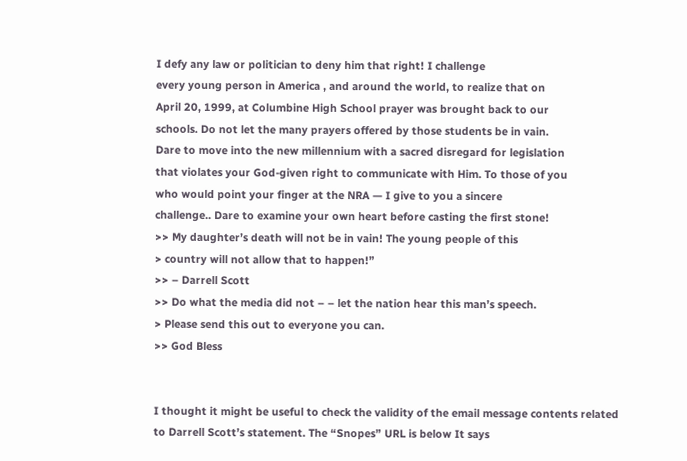I defy any law or politician to deny him that right! I challenge
every young person in America , and around the world, to realize that on
April 20, 1999, at Columbine High School prayer was brought back to our
schools. Do not let the many prayers offered by those students be in vain.
Dare to move into the new millennium with a sacred disregard for legislation
that violates your God-given right to communicate with Him. To those of you
who would point your finger at the NRA — I give to you a sincere
challenge.. Dare to examine your own heart before casting the first stone!
>> My daughter’s death will not be in vain! The young people of this
> country will not allow that to happen!”
>> – Darrell Scott
>> Do what the media did not – – let the nation hear this man’s speech.
> Please send this out to everyone you can.
>> God Bless


I thought it might be useful to check the validity of the email message contents related to Darrell Scott’s statement. The “Snopes” URL is below It says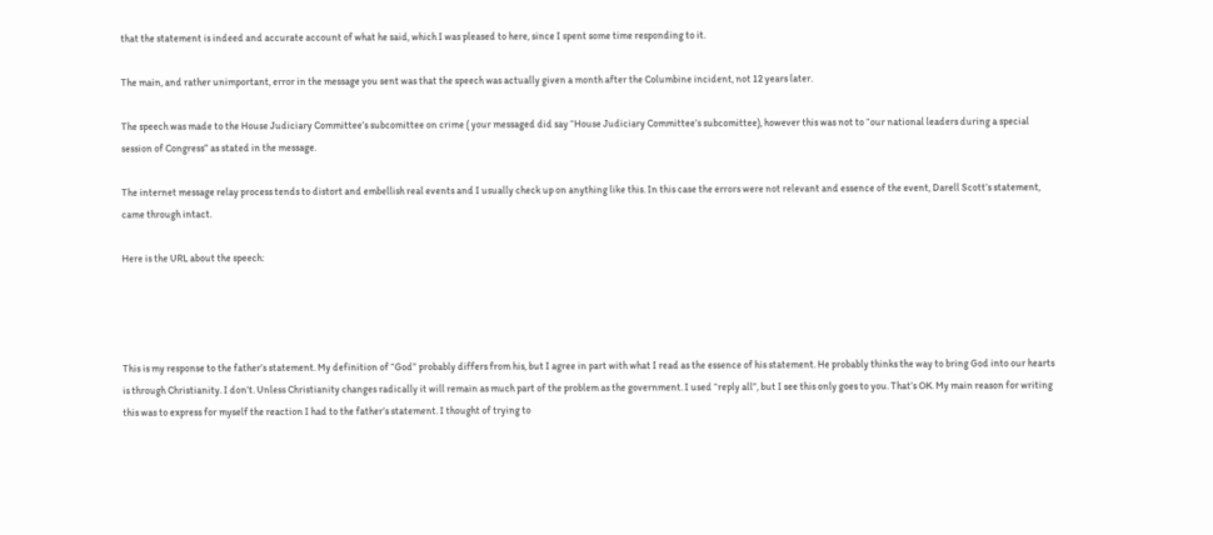that the statement is indeed and accurate account of what he said, which I was pleased to here, since I spent some time responding to it.

The main, and rather unimportant, error in the message you sent was that the speech was actually given a month after the Columbine incident, not 12 years later.

The speech was made to the House Judiciary Committee’s subcomittee on crime ( your messaged did say “House Judiciary Committee’s subcomittee), however this was not to “our national leaders during a special session of Congress” as stated in the message.

The internet message relay process tends to distort and embellish real events and I usually check up on anything like this. In this case the errors were not relevant and essence of the event, Darell Scott’s statement, came through intact.

Here is the URL about the speech:




This is my response to the father’s statement. My definition of “God” probably differs from his, but I agree in part with what I read as the essence of his statement. He probably thinks the way to bring God into our hearts is through Christianity. I don’t. Unless Christianity changes radically it will remain as much part of the problem as the government. I used “reply all”, but I see this only goes to you. That’s OK. My main reason for writing this was to express for myself the reaction I had to the father’s statement. I thought of trying to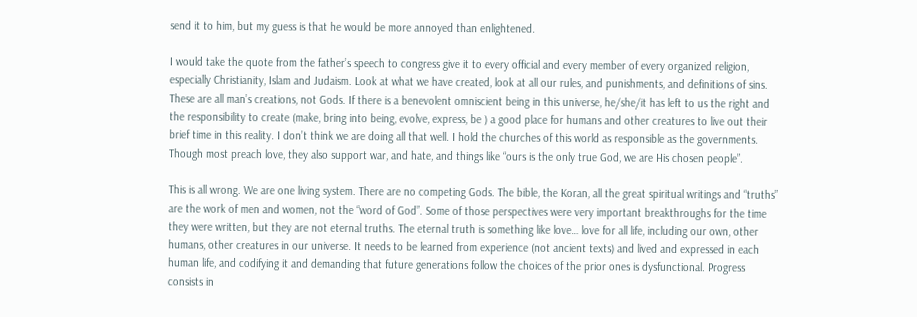send it to him, but my guess is that he would be more annoyed than enlightened.

I would take the quote from the father’s speech to congress give it to every official and every member of every organized religion, especially Christianity, Islam and Judaism. Look at what we have created, look at all our rules, and punishments, and definitions of sins. These are all man’s creations, not Gods. If there is a benevolent omniscient being in this universe, he/she/it has left to us the right and the responsibility to create (make, bring into being, evolve, express, be ) a good place for humans and other creatures to live out their brief time in this reality. I don’t think we are doing all that well. I hold the churches of this world as responsible as the governments. Though most preach love, they also support war, and hate, and things like “ours is the only true God, we are His chosen people”.

This is all wrong. We are one living system. There are no competing Gods. The bible, the Koran, all the great spiritual writings and “truths” are the work of men and women, not the “word of God”. Some of those perspectives were very important breakthroughs for the time they were written, but they are not eternal truths. The eternal truth is something like love… love for all life, including our own, other humans, other creatures in our universe. It needs to be learned from experience (not ancient texts) and lived and expressed in each human life, and codifying it and demanding that future generations follow the choices of the prior ones is dysfunctional. Progress consists in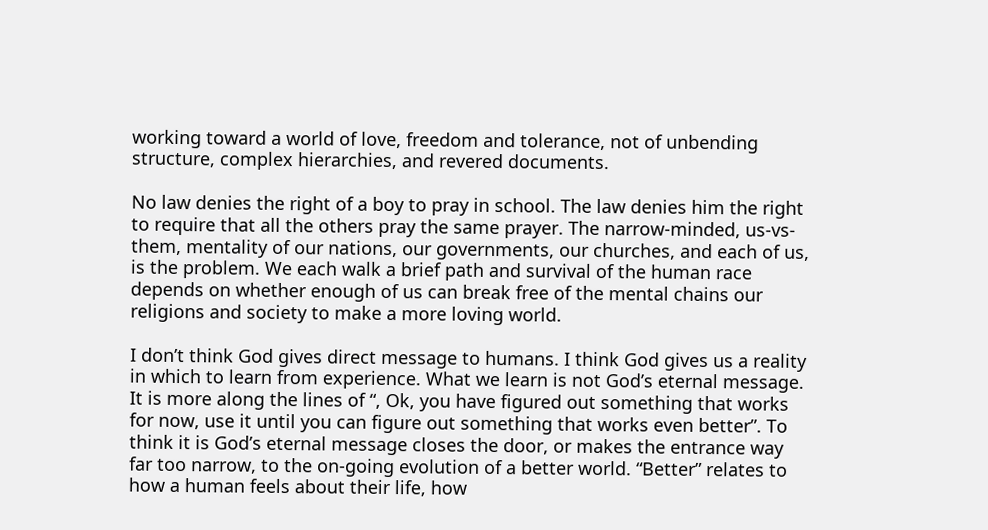working toward a world of love, freedom and tolerance, not of unbending structure, complex hierarchies, and revered documents.

No law denies the right of a boy to pray in school. The law denies him the right to require that all the others pray the same prayer. The narrow-minded, us-vs-them, mentality of our nations, our governments, our churches, and each of us, is the problem. We each walk a brief path and survival of the human race depends on whether enough of us can break free of the mental chains our religions and society to make a more loving world.

I don’t think God gives direct message to humans. I think God gives us a reality in which to learn from experience. What we learn is not God’s eternal message. It is more along the lines of “, Ok, you have figured out something that works for now, use it until you can figure out something that works even better”. To think it is God’s eternal message closes the door, or makes the entrance way far too narrow, to the on-going evolution of a better world. “Better” relates to how a human feels about their life, how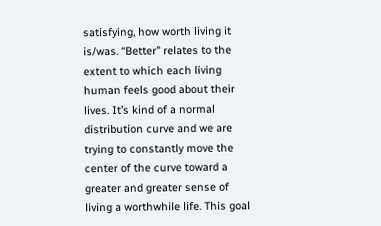satisfying, how worth living it is/was. “Better” relates to the extent to which each living human feels good about their lives. It’s kind of a normal distribution curve and we are trying to constantly move the center of the curve toward a greater and greater sense of living a worthwhile life. This goal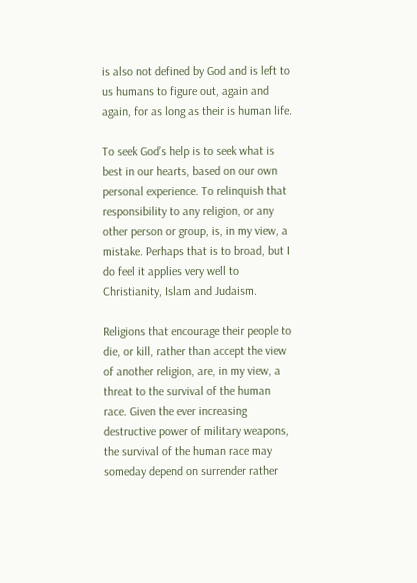is also not defined by God and is left to us humans to figure out, again and again, for as long as their is human life.

To seek God’s help is to seek what is best in our hearts, based on our own personal experience. To relinquish that responsibility to any religion, or any other person or group, is, in my view, a mistake. Perhaps that is to broad, but I do feel it applies very well to Christianity, Islam and Judaism.

Religions that encourage their people to die, or kill, rather than accept the view of another religion, are, in my view, a threat to the survival of the human race. Given the ever increasing destructive power of military weapons, the survival of the human race may someday depend on surrender rather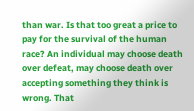than war. Is that too great a price to pay for the survival of the human race? An individual may choose death over defeat, may choose death over accepting something they think is wrong. That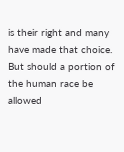is their right and many have made that choice. But should a portion of the human race be allowed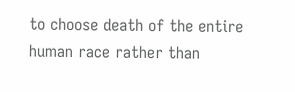to choose death of the entire human race rather than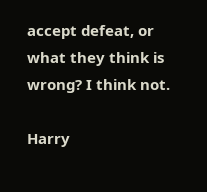accept defeat, or what they think is wrong? I think not.

Harry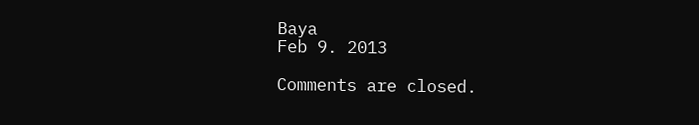Baya
Feb 9. 2013

Comments are closed.